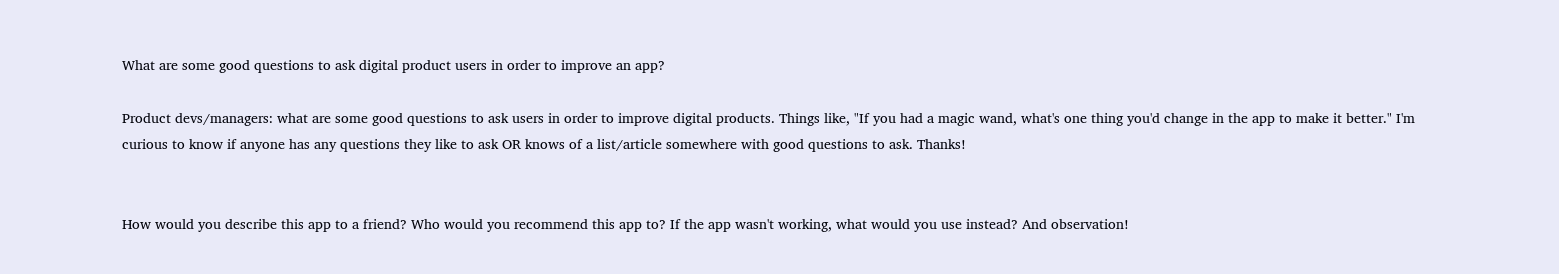What are some good questions to ask digital product users in order to improve an app?

Product devs/managers: what are some good questions to ask users in order to improve digital products. Things like, "If you had a magic wand, what's one thing you'd change in the app to make it better." I'm curious to know if anyone has any questions they like to ask OR knows of a list/article somewhere with good questions to ask. Thanks!


How would you describe this app to a friend? Who would you recommend this app to? If the app wasn't working, what would you use instead? And observation!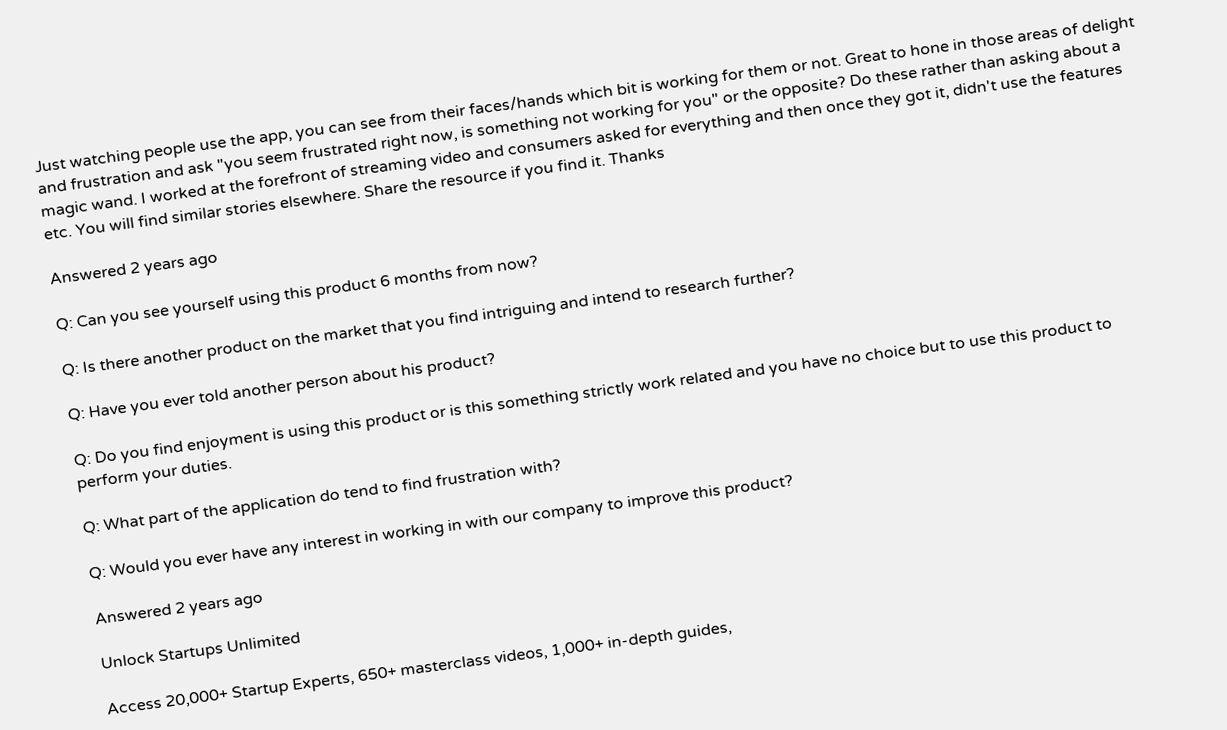Just watching people use the app, you can see from their faces/hands which bit is working for them or not. Great to hone in those areas of delight and frustration and ask "you seem frustrated right now, is something not working for you" or the opposite? Do these rather than asking about a magic wand. I worked at the forefront of streaming video and consumers asked for everything and then once they got it, didn't use the features etc. You will find similar stories elsewhere. Share the resource if you find it. Thanks

Answered 2 years ago

Q: Can you see yourself using this product 6 months from now?

Q: Is there another product on the market that you find intriguing and intend to research further?

Q: Have you ever told another person about his product?

Q: Do you find enjoyment is using this product or is this something strictly work related and you have no choice but to use this product to perform your duties.

Q: What part of the application do tend to find frustration with?

Q: Would you ever have any interest in working in with our company to improve this product?

Answered 2 years ago

Unlock Startups Unlimited

Access 20,000+ Startup Experts, 650+ masterclass videos, 1,000+ in-depth guides,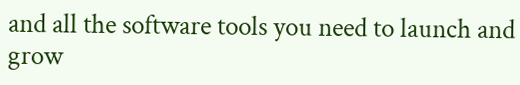and all the software tools you need to launch and grow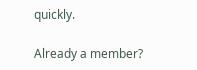quickly.

Already a member?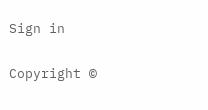Sign in

Copyright ©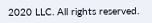2020 LLC. All rights reserved.